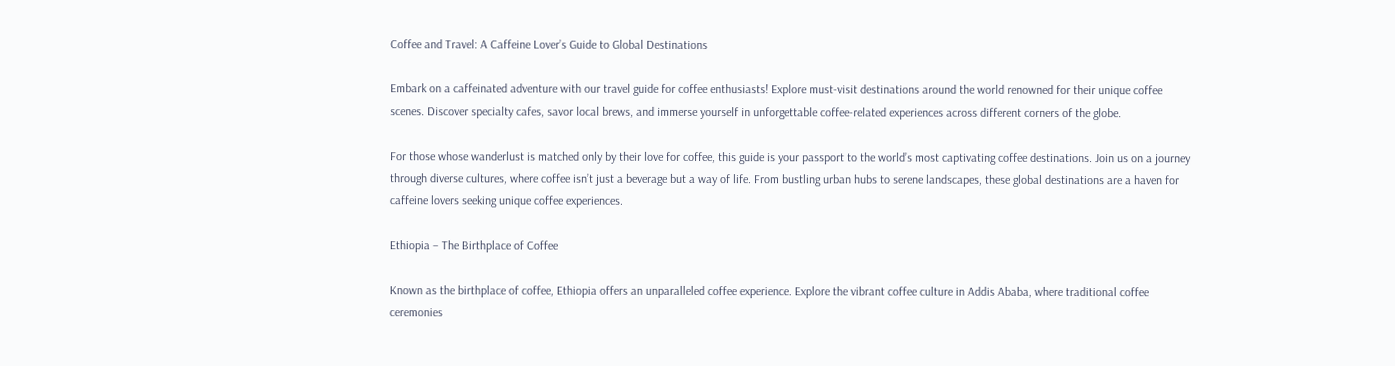Coffee and Travel: A Caffeine Lover’s Guide to Global Destinations

Embark on a caffeinated adventure with our travel guide for coffee enthusiasts! Explore must-visit destinations around the world renowned for their unique coffee scenes. Discover specialty cafes, savor local brews, and immerse yourself in unforgettable coffee-related experiences across different corners of the globe.

For those whose wanderlust is matched only by their love for coffee, this guide is your passport to the world’s most captivating coffee destinations. Join us on a journey through diverse cultures, where coffee isn’t just a beverage but a way of life. From bustling urban hubs to serene landscapes, these global destinations are a haven for caffeine lovers seeking unique coffee experiences.

Ethiopia – The Birthplace of Coffee

Known as the birthplace of coffee, Ethiopia offers an unparalleled coffee experience. Explore the vibrant coffee culture in Addis Ababa, where traditional coffee ceremonies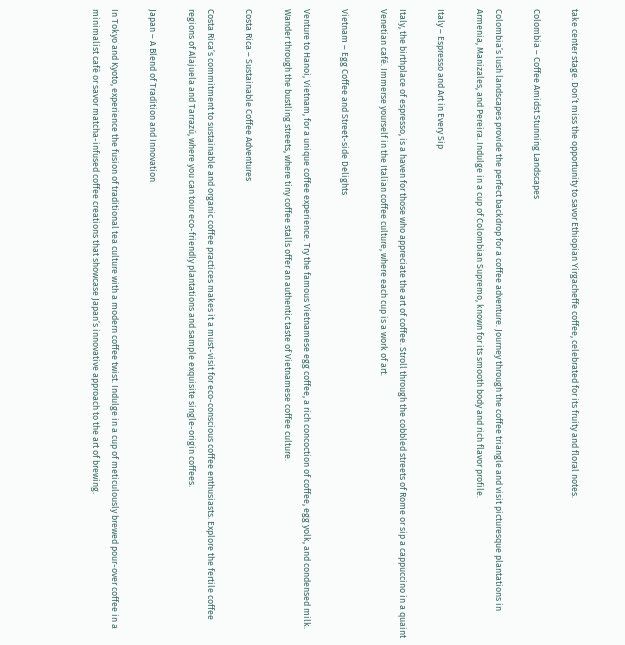take center stage. Don’t miss the opportunity to savor Ethiopian Yirgacheffe coffee, celebrated for its fruity and floral notes.

Colombia – Coffee Amidst Stunning Landscapes

Colombia’s lush landscapes provide the perfect backdrop for a coffee adventure. Journey through the coffee triangle and visit picturesque plantations in Armenia, Manizales, and Pereira. Indulge in a cup of Colombian Supremo, known for its smooth body and rich flavor profile.

Italy – Espresso and Art in Every Sip

Italy, the birthplace of espresso, is a haven for those who appreciate the art of coffee. Stroll through the cobbled streets of Rome or sip a cappuccino in a quaint Venetian café. Immerse yourself in the Italian coffee culture, where each cup is a work of art.

Vietnam – Egg Coffee and Street-side Delights

Venture to Hanoi, Vietnam, for a unique coffee experience. Try the famous Vietnamese egg coffee, a rich concoction of coffee, egg yolk, and condensed milk. Wander through the bustling streets, where tiny coffee stalls offer an authentic taste of Vietnamese coffee culture.

Costa Rica – Sustainable Coffee Adventures

Costa Rica’s commitment to sustainable and organic coffee practices makes it a must-visit for eco-conscious coffee enthusiasts. Explore the fertile coffee regions of Alajuela and Tarrazú, where you can tour eco-friendly plantations and sample exquisite single-origin coffees.

Japan – A Blend of Tradition and Innovation

In Tokyo and Kyoto, experience the fusion of traditional tea culture with a modern coffee twist. Indulge in a cup of meticulously brewed pour-over coffee in a minimalist café or savor matcha-infused coffee creations that showcase Japan’s innovative approach to the art of brewing.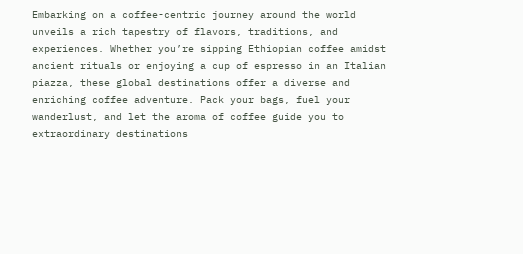Embarking on a coffee-centric journey around the world unveils a rich tapestry of flavors, traditions, and experiences. Whether you’re sipping Ethiopian coffee amidst ancient rituals or enjoying a cup of espresso in an Italian piazza, these global destinations offer a diverse and enriching coffee adventure. Pack your bags, fuel your wanderlust, and let the aroma of coffee guide you to extraordinary destinations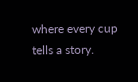where every cup tells a story.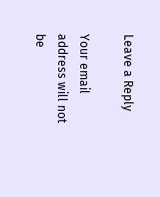Leave a Reply

Your email address will not be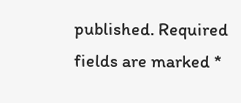published. Required fields are marked *